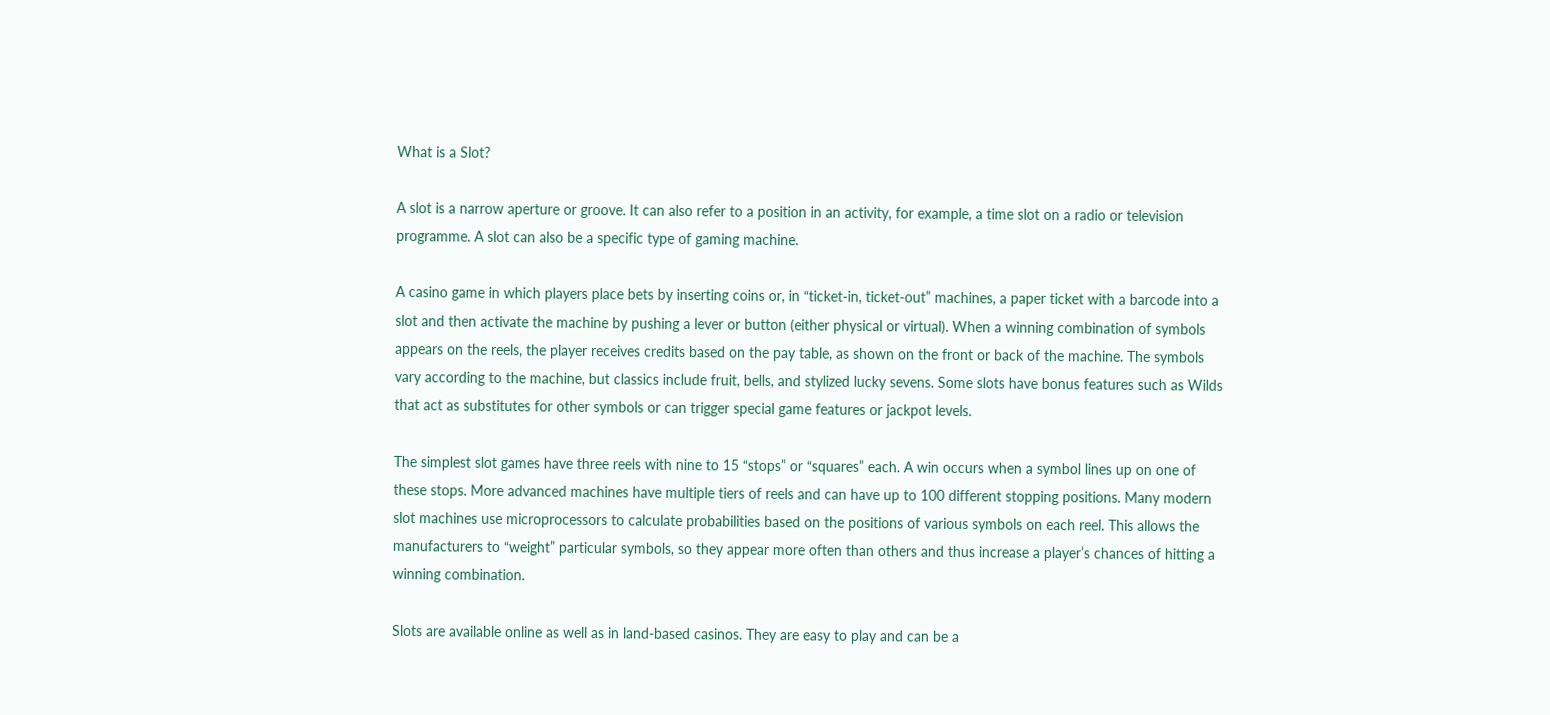What is a Slot?

A slot is a narrow aperture or groove. It can also refer to a position in an activity, for example, a time slot on a radio or television programme. A slot can also be a specific type of gaming machine.

A casino game in which players place bets by inserting coins or, in “ticket-in, ticket-out” machines, a paper ticket with a barcode into a slot and then activate the machine by pushing a lever or button (either physical or virtual). When a winning combination of symbols appears on the reels, the player receives credits based on the pay table, as shown on the front or back of the machine. The symbols vary according to the machine, but classics include fruit, bells, and stylized lucky sevens. Some slots have bonus features such as Wilds that act as substitutes for other symbols or can trigger special game features or jackpot levels.

The simplest slot games have three reels with nine to 15 “stops” or “squares” each. A win occurs when a symbol lines up on one of these stops. More advanced machines have multiple tiers of reels and can have up to 100 different stopping positions. Many modern slot machines use microprocessors to calculate probabilities based on the positions of various symbols on each reel. This allows the manufacturers to “weight” particular symbols, so they appear more often than others and thus increase a player’s chances of hitting a winning combination.

Slots are available online as well as in land-based casinos. They are easy to play and can be a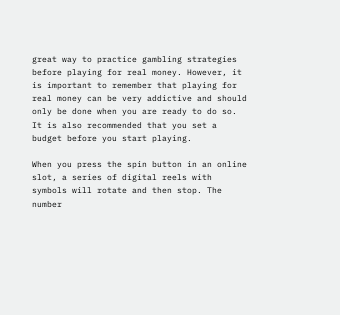great way to practice gambling strategies before playing for real money. However, it is important to remember that playing for real money can be very addictive and should only be done when you are ready to do so. It is also recommended that you set a budget before you start playing.

When you press the spin button in an online slot, a series of digital reels with symbols will rotate and then stop. The number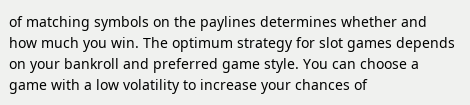of matching symbols on the paylines determines whether and how much you win. The optimum strategy for slot games depends on your bankroll and preferred game style. You can choose a game with a low volatility to increase your chances of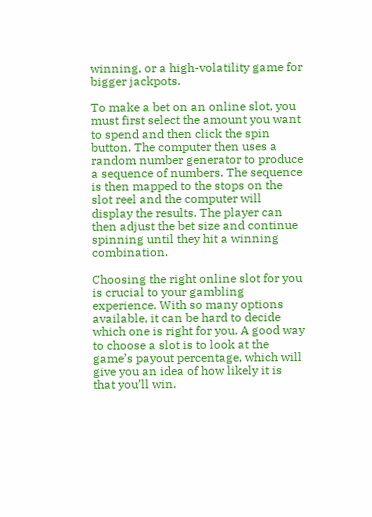winning, or a high-volatility game for bigger jackpots.

To make a bet on an online slot, you must first select the amount you want to spend and then click the spin button. The computer then uses a random number generator to produce a sequence of numbers. The sequence is then mapped to the stops on the slot reel and the computer will display the results. The player can then adjust the bet size and continue spinning until they hit a winning combination.

Choosing the right online slot for you is crucial to your gambling experience. With so many options available, it can be hard to decide which one is right for you. A good way to choose a slot is to look at the game’s payout percentage, which will give you an idea of how likely it is that you’ll win.